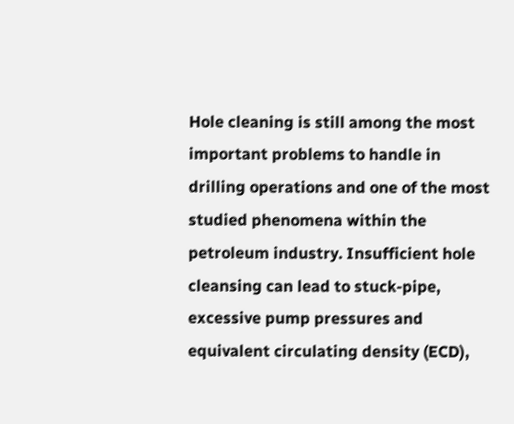Hole cleaning is still among the most important problems to handle in drilling operations and one of the most studied phenomena within the petroleum industry. Insufficient hole cleansing can lead to stuck-pipe, excessive pump pressures and equivalent circulating density (ECD),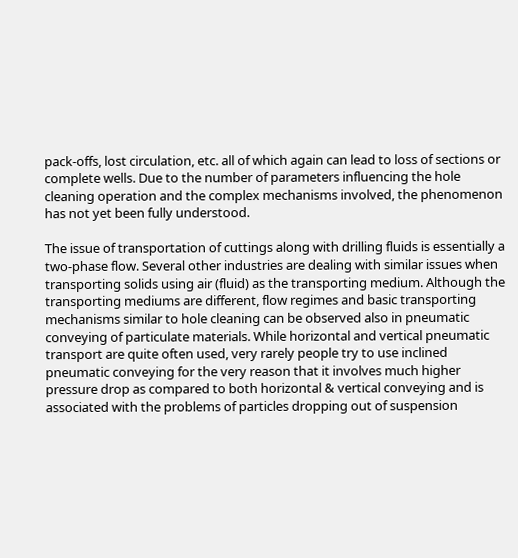pack-offs, lost circulation, etc. all of which again can lead to loss of sections or complete wells. Due to the number of parameters influencing the hole cleaning operation and the complex mechanisms involved, the phenomenon has not yet been fully understood.

The issue of transportation of cuttings along with drilling fluids is essentially a two-phase flow. Several other industries are dealing with similar issues when transporting solids using air (fluid) as the transporting medium. Although the transporting mediums are different, flow regimes and basic transporting mechanisms similar to hole cleaning can be observed also in pneumatic conveying of particulate materials. While horizontal and vertical pneumatic transport are quite often used, very rarely people try to use inclined pneumatic conveying for the very reason that it involves much higher pressure drop as compared to both horizontal & vertical conveying and is associated with the problems of particles dropping out of suspension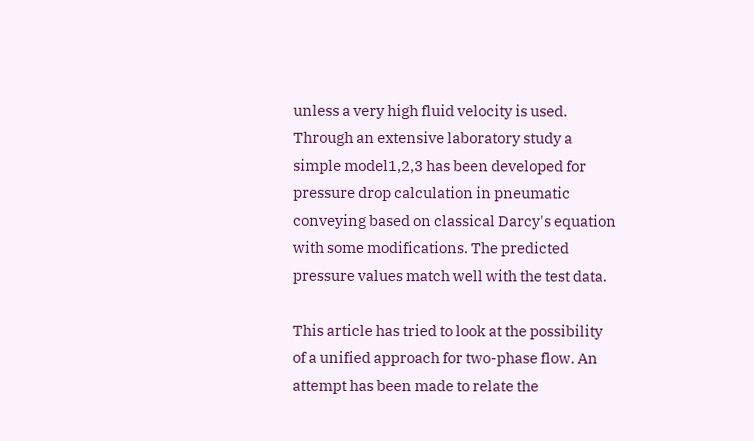unless a very high fluid velocity is used. Through an extensive laboratory study a simple model1,2,3 has been developed for pressure drop calculation in pneumatic conveying based on classical Darcy's equation with some modifications. The predicted pressure values match well with the test data.

This article has tried to look at the possibility of a unified approach for two-phase flow. An attempt has been made to relate the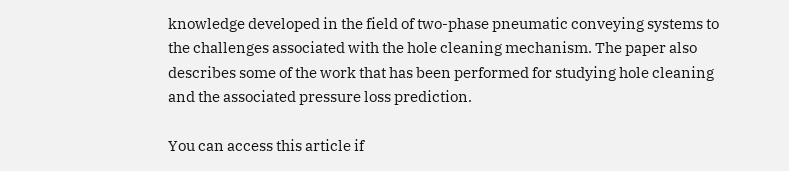knowledge developed in the field of two-phase pneumatic conveying systems to the challenges associated with the hole cleaning mechanism. The paper also describes some of the work that has been performed for studying hole cleaning and the associated pressure loss prediction.

You can access this article if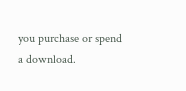you purchase or spend a download.